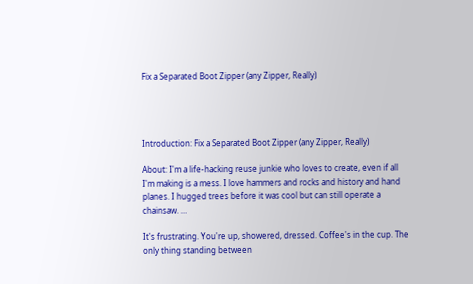Fix a Separated Boot Zipper (any Zipper, Really)




Introduction: Fix a Separated Boot Zipper (any Zipper, Really)

About: I'm a life-hacking reuse junkie who loves to create, even if all I'm making is a mess. I love hammers and rocks and history and hand planes. I hugged trees before it was cool but can still operate a chainsaw. …

It's frustrating. You're up, showered, dressed. Coffee's in the cup. The only thing standing between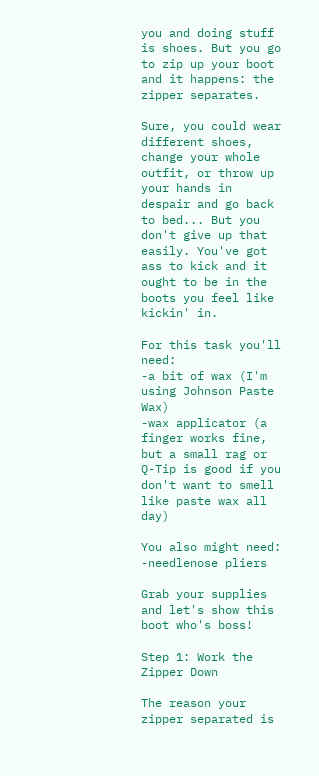you and doing stuff is shoes. But you go to zip up your boot and it happens: the zipper separates.

Sure, you could wear different shoes, change your whole outfit, or throw up your hands in despair and go back to bed... But you don't give up that easily. You've got ass to kick and it ought to be in the boots you feel like kickin' in.

For this task you'll need:
-a bit of wax (I'm using Johnson Paste Wax)
-wax applicator (a finger works fine, but a small rag or Q-Tip is good if you don't want to smell like paste wax all day)

You also might need:
-needlenose pliers

Grab your supplies and let's show this boot who's boss!

Step 1: Work the Zipper Down

The reason your zipper separated is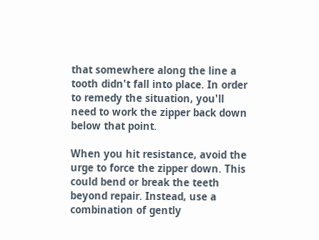that somewhere along the line a tooth didn't fall into place. In order to remedy the situation, you'll need to work the zipper back down below that point.

When you hit resistance, avoid the urge to force the zipper down. This could bend or break the teeth beyond repair. Instead, use a combination of gently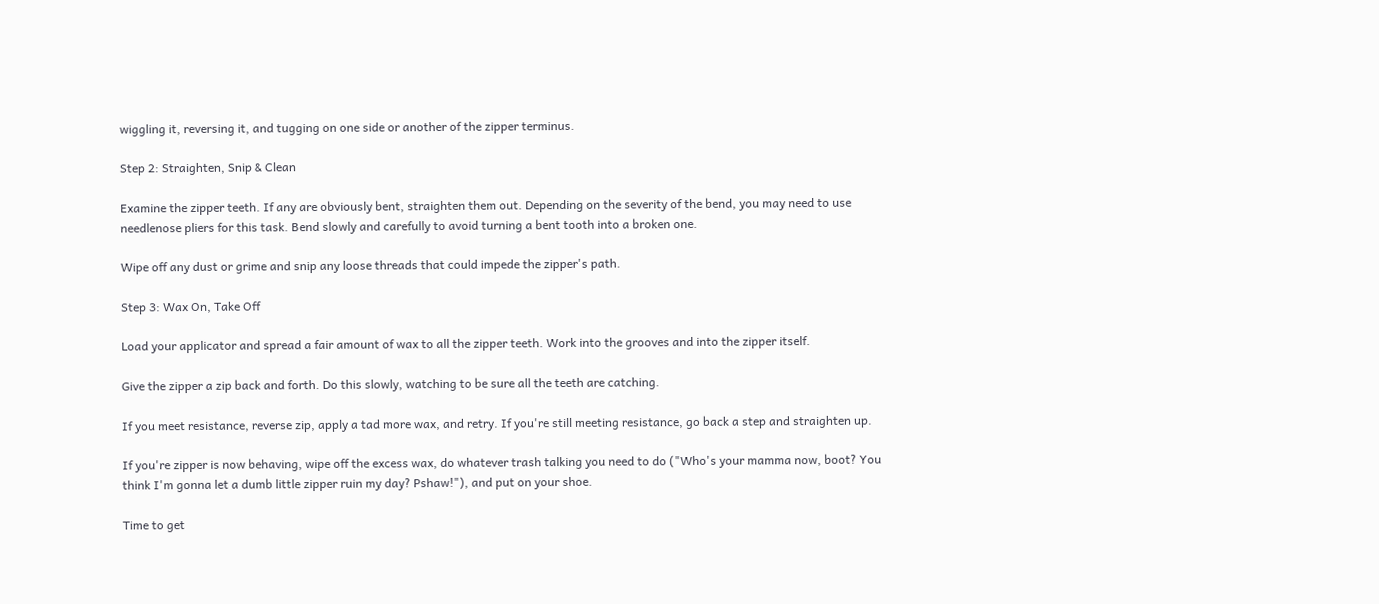wiggling it, reversing it, and tugging on one side or another of the zipper terminus.

Step 2: Straighten, Snip & Clean

Examine the zipper teeth. If any are obviously bent, straighten them out. Depending on the severity of the bend, you may need to use needlenose pliers for this task. Bend slowly and carefully to avoid turning a bent tooth into a broken one.

Wipe off any dust or grime and snip any loose threads that could impede the zipper's path.

Step 3: Wax On, Take Off

Load your applicator and spread a fair amount of wax to all the zipper teeth. Work into the grooves and into the zipper itself.

Give the zipper a zip back and forth. Do this slowly, watching to be sure all the teeth are catching.

If you meet resistance, reverse zip, apply a tad more wax, and retry. If you're still meeting resistance, go back a step and straighten up.

If you're zipper is now behaving, wipe off the excess wax, do whatever trash talking you need to do ("Who's your mamma now, boot? You think I'm gonna let a dumb little zipper ruin my day? Pshaw!"), and put on your shoe.

Time to get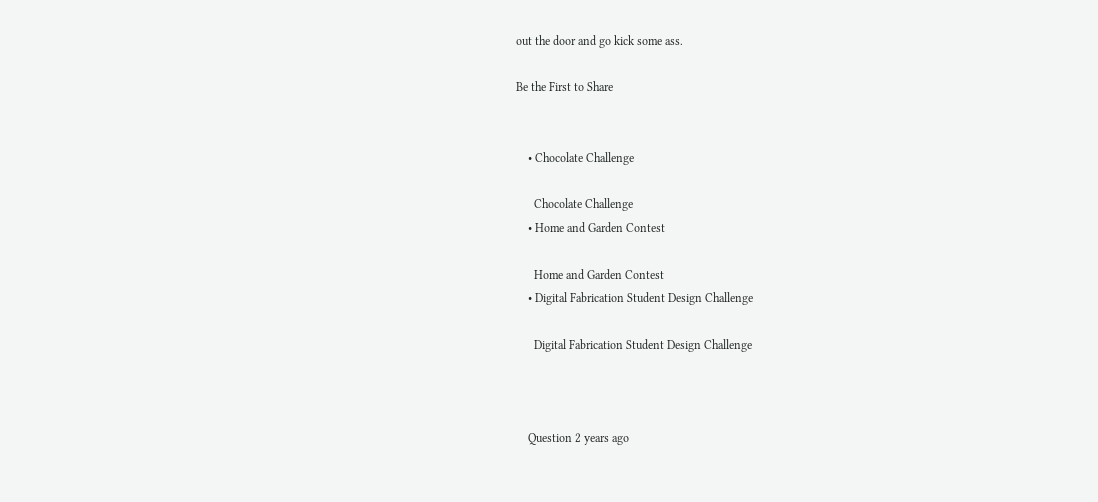out the door and go kick some ass.

Be the First to Share


    • Chocolate Challenge

      Chocolate Challenge
    • Home and Garden Contest

      Home and Garden Contest
    • Digital Fabrication Student Design Challenge

      Digital Fabrication Student Design Challenge



    Question 2 years ago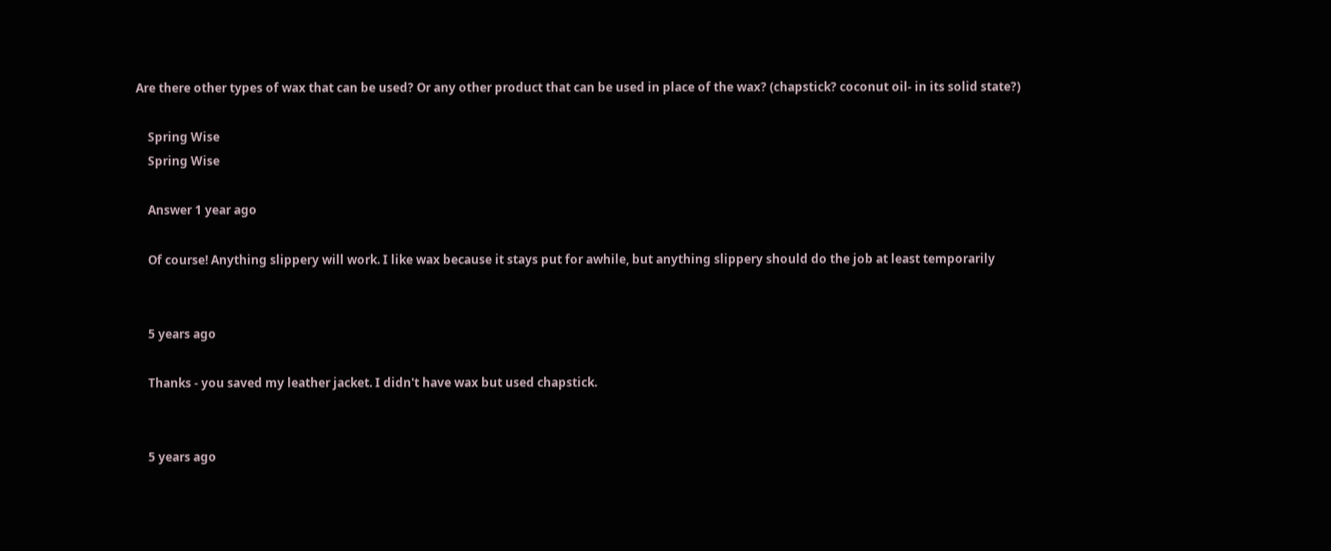Are there other types of wax that can be used? Or any other product that can be used in place of the wax? (chapstick? coconut oil- in its solid state?)

    Spring Wise
    Spring Wise

    Answer 1 year ago

    Of course! Anything slippery will work. I like wax because it stays put for awhile, but anything slippery should do the job at least temporarily


    5 years ago

    Thanks - you saved my leather jacket. I didn't have wax but used chapstick.


    5 years ago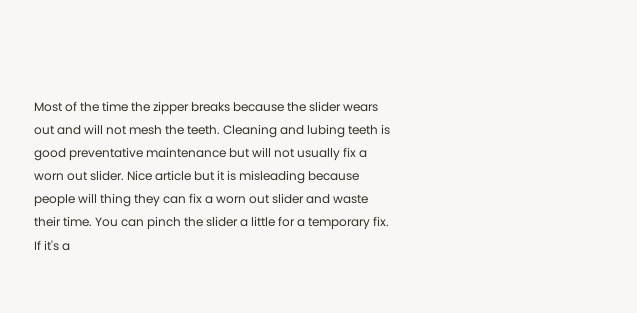Most of the time the zipper breaks because the slider wears out and will not mesh the teeth. Cleaning and lubing teeth is good preventative maintenance but will not usually fix a worn out slider. Nice article but it is misleading because people will thing they can fix a worn out slider and waste their time. You can pinch the slider a little for a temporary fix. If it's a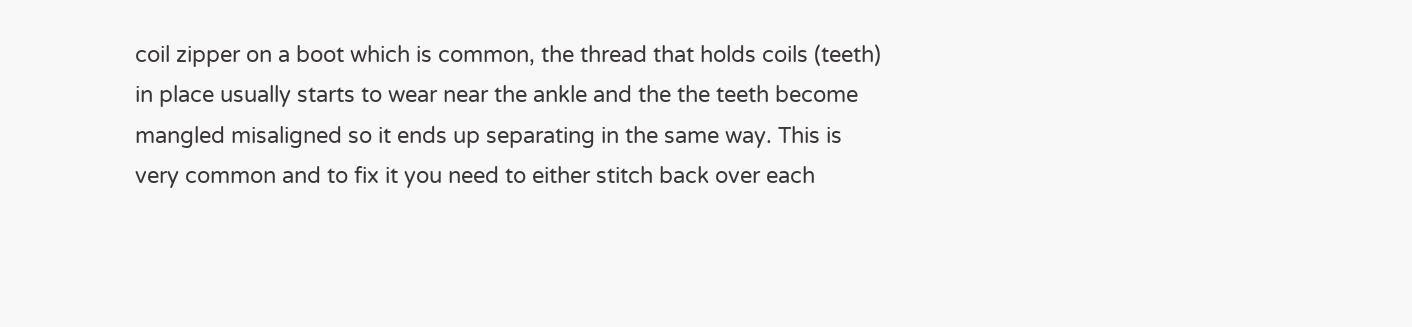coil zipper on a boot which is common, the thread that holds coils (teeth) in place usually starts to wear near the ankle and the the teeth become mangled misaligned so it ends up separating in the same way. This is very common and to fix it you need to either stitch back over each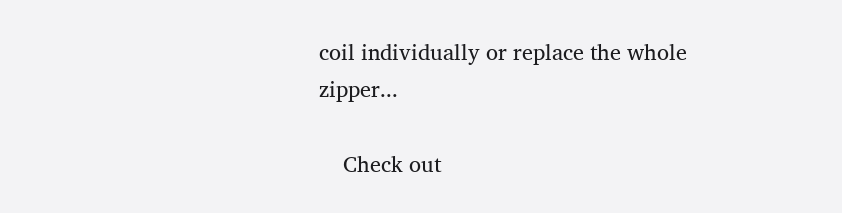coil individually or replace the whole zipper...

    Check out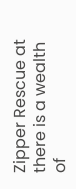Zipper Rescue at there is a wealth of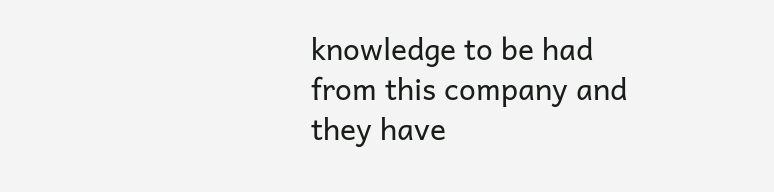knowledge to be had from this company and they have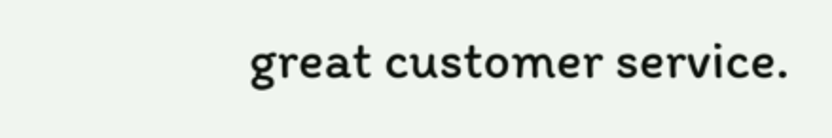great customer service.